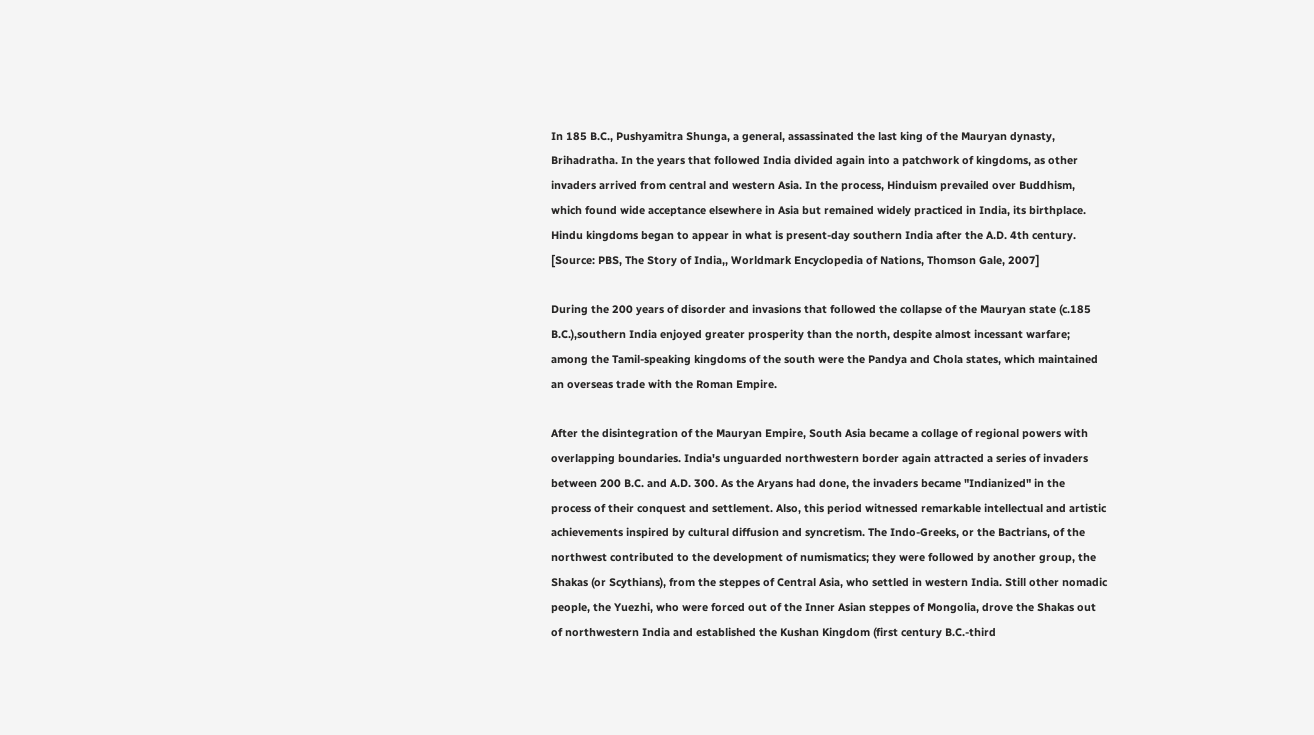In 185 B.C., Pushyamitra Shunga, a general, assassinated the last king of the Mauryan dynasty, Brihadratha. In the years that followed India divided again into a patchwork of kingdoms, as other invaders arrived from central and western Asia. In the process, Hinduism prevailed over Buddhism, which found wide acceptance elsewhere in Asia but remained widely practiced in India, its birthplace. Hindu kingdoms began to appear in what is present-day southern India after the A.D. 4th century. [Source: PBS, The Story of India,, Worldmark Encyclopedia of Nations, Thomson Gale, 2007]

During the 200 years of disorder and invasions that followed the collapse of the Mauryan state (c.185 B.C.),southern India enjoyed greater prosperity than the north, despite almost incessant warfare; among the Tamil-speaking kingdoms of the south were the Pandya and Chola states, which maintained an overseas trade with the Roman Empire.

After the disintegration of the Mauryan Empire, South Asia became a collage of regional powers with overlapping boundaries. India's unguarded northwestern border again attracted a series of invaders between 200 B.C. and A.D. 300. As the Aryans had done, the invaders became "Indianized" in the process of their conquest and settlement. Also, this period witnessed remarkable intellectual and artistic achievements inspired by cultural diffusion and syncretism. The Indo-Greeks, or the Bactrians, of the northwest contributed to the development of numismatics; they were followed by another group, the Shakas (or Scythians), from the steppes of Central Asia, who settled in western India. Still other nomadic people, the Yuezhi, who were forced out of the Inner Asian steppes of Mongolia, drove the Shakas out of northwestern India and established the Kushan Kingdom (first century B.C.-third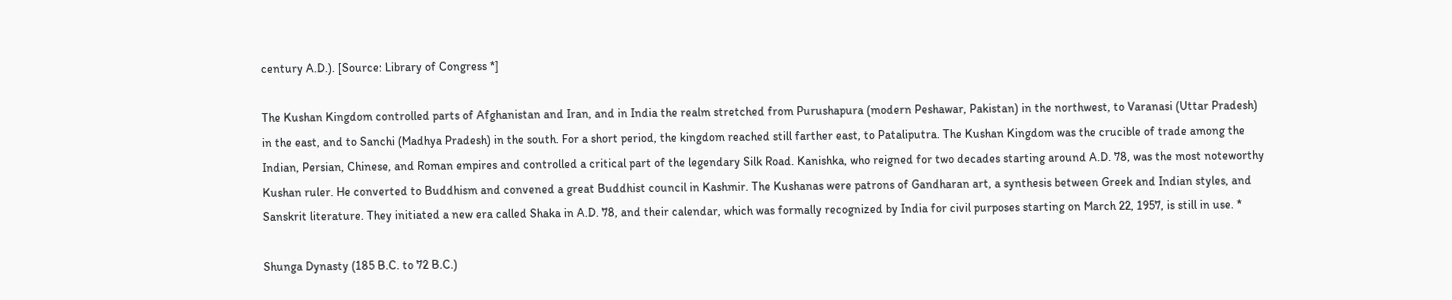century A.D.). [Source: Library of Congress *]

The Kushan Kingdom controlled parts of Afghanistan and Iran, and in India the realm stretched from Purushapura (modern Peshawar, Pakistan) in the northwest, to Varanasi (Uttar Pradesh) in the east, and to Sanchi (Madhya Pradesh) in the south. For a short period, the kingdom reached still farther east, to Pataliputra. The Kushan Kingdom was the crucible of trade among the Indian, Persian, Chinese, and Roman empires and controlled a critical part of the legendary Silk Road. Kanishka, who reigned for two decades starting around A.D. 78, was the most noteworthy Kushan ruler. He converted to Buddhism and convened a great Buddhist council in Kashmir. The Kushanas were patrons of Gandharan art, a synthesis between Greek and Indian styles, and Sanskrit literature. They initiated a new era called Shaka in A.D. 78, and their calendar, which was formally recognized by India for civil purposes starting on March 22, 1957, is still in use. *

Shunga Dynasty (185 B.C. to 72 B.C.)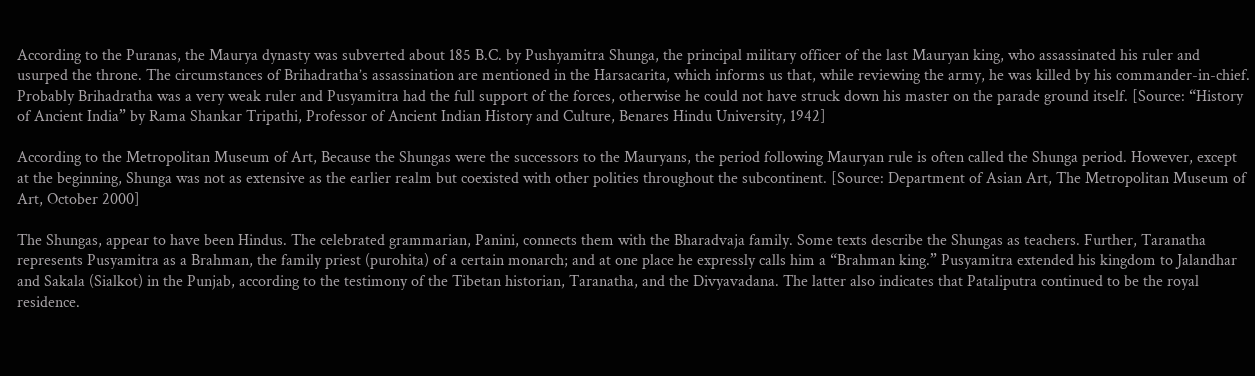According to the Puranas, the Maurya dynasty was subverted about 185 B.C. by Pushyamitra Shunga, the principal military officer of the last Mauryan king, who assassinated his ruler and usurped the throne. The circumstances of Brihadratha’s assassination are mentioned in the Harsacarita, which informs us that, while reviewing the army, he was killed by his commander-in-chief. Probably Brihadratha was a very weak ruler and Pusyamitra had the full support of the forces, otherwise he could not have struck down his master on the parade ground itself. [Source: “History of Ancient India” by Rama Shankar Tripathi, Professor of Ancient Indian History and Culture, Benares Hindu University, 1942]

According to the Metropolitan Museum of Art, Because the Shungas were the successors to the Mauryans, the period following Mauryan rule is often called the Shunga period. However, except at the beginning, Shunga was not as extensive as the earlier realm but coexisted with other polities throughout the subcontinent. [Source: Department of Asian Art, The Metropolitan Museum of Art, October 2000]

The Shungas, appear to have been Hindus. The celebrated grammarian, Panini, connects them with the Bharadvaja family. Some texts describe the Shungas as teachers. Further, Taranatha represents Pusyamitra as a Brahman, the family priest (purohita) of a certain monarch; and at one place he expressly calls him a “Brahman king.” Pusyamitra extended his kingdom to Jalandhar and Sakala (Sialkot) in the Punjab, according to the testimony of the Tibetan historian, Taranatha, and the Divyavadana. The latter also indicates that Pataliputra continued to be the royal residence.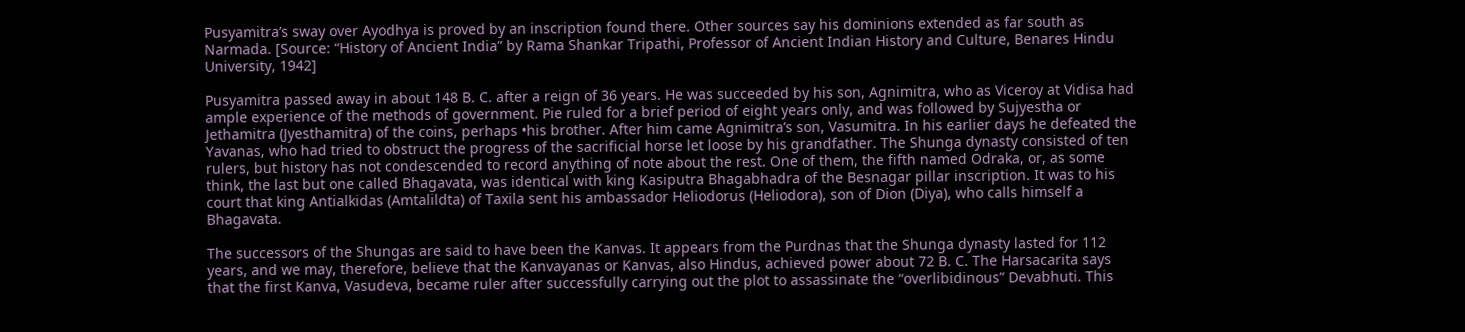Pusyamitra’s sway over Ayodhya is proved by an inscription found there. Other sources say his dominions extended as far south as Narmada. [Source: “History of Ancient India” by Rama Shankar Tripathi, Professor of Ancient Indian History and Culture, Benares Hindu University, 1942]

Pusyamitra passed away in about 148 B. C. after a reign of 36 years. He was succeeded by his son, Agnimitra, who as Viceroy at Vidisa had ample experience of the methods of government. Pie ruled for a brief period of eight years only, and was followed by Sujyestha or Jethamitra (Jyesthamitra) of the coins, perhaps •his brother. After him came Agnimitra’s son, Vasumitra. In his earlier days he defeated the Yavanas, who had tried to obstruct the progress of the sacrificial horse let loose by his grandfather. The Shunga dynasty consisted of ten rulers, but history has not condescended to record anything of note about the rest. One of them, the fifth named Odraka, or, as some think, the last but one called Bhagavata, was identical with king Kasiputra Bhagabhadra of the Besnagar pillar inscription. It was to his court that king Antialkidas (Amtalildta) of Taxila sent his ambassador Heliodorus (Heliodora), son of Dion (Diya), who calls himself a Bhagavata.

The successors of the Shungas are said to have been the Kanvas. It appears from the Purdnas that the Shunga dynasty lasted for 112 years, and we may, therefore, believe that the Kanvayanas or Kanvas, also Hindus, achieved power about 72 B. C. The Harsacarita says that the first Kanva, Vasudeva, became ruler after successfully carrying out the plot to assassinate the “overlibidinous” Devabhuti. This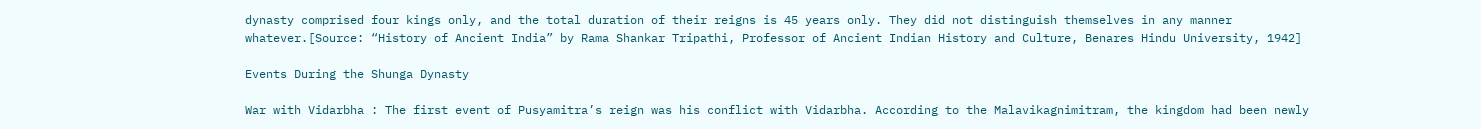dynasty comprised four kings only, and the total duration of their reigns is 45 years only. They did not distinguish themselves in any manner whatever.[Source: “History of Ancient India” by Rama Shankar Tripathi, Professor of Ancient Indian History and Culture, Benares Hindu University, 1942]

Events During the Shunga Dynasty

War with Vidarbha : The first event of Pusyamitra’s reign was his conflict with Vidarbha. According to the Malavikagnimitram, the kingdom had been newly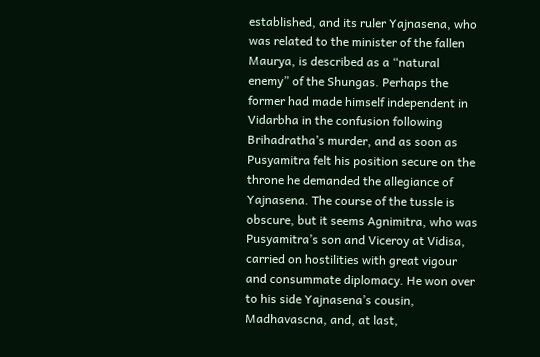established, and its ruler Yajnasena, who was related to the minister of the fallen Maurya, is described as a “natural enemy” of the Shungas. Perhaps the former had made himself independent in Vidarbha in the confusion following Brihadratha’s murder, and as soon as Pusyamitra felt his position secure on the throne he demanded the allegiance of Yajnasena. The course of the tussle is obscure, but it seems Agnimitra, who was Pusyamitra’s son and Viceroy at Vidisa, carried on hostilities with great vigour and consummate diplomacy. He won over to his side Yajnasena’s cousin, Madhavascna, and, at last,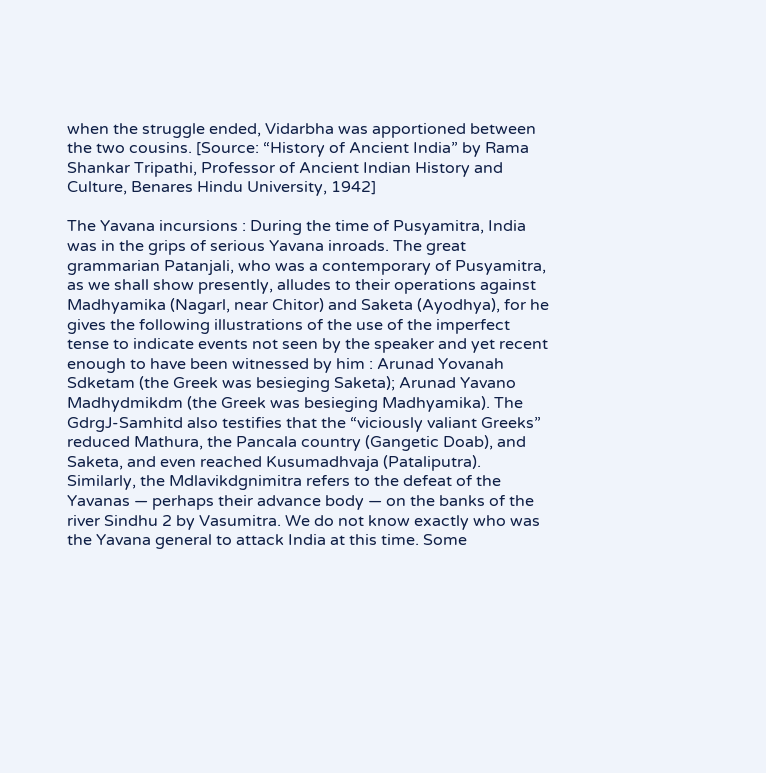when the struggle ended, Vidarbha was apportioned between the two cousins. [Source: “History of Ancient India” by Rama Shankar Tripathi, Professor of Ancient Indian History and Culture, Benares Hindu University, 1942]

The Yavana incursions : During the time of Pusyamitra, India was in the grips of serious Yavana inroads. The great grammarian Patanjali, who was a contemporary of Pusyamitra, as we shall show presently, alludes to their operations against Madhyamika (Nagarl, near Chitor) and Saketa (Ayodhya), for he gives the following illustrations of the use of the imperfect tense to indicate events not seen by the speaker and yet recent enough to have been witnessed by him : Arunad Yovanah Sdketam (the Greek was besieging Saketa); Arunad Yavano Madhydmikdm (the Greek was besieging Madhyamika). The GdrgJ-Samhitd also testifies that the “viciously valiant Greeks” reduced Mathura, the Pancala country (Gangetic Doab), and Saketa, and even reached Kusumadhvaja (Pataliputra). Similarly, the Mdlavikdgnimitra refers to the defeat of the Yavanas — perhaps their advance body — on the banks of the river Sindhu 2 by Vasumitra. We do not know exactly who was the Yavana general to attack India at this time. Some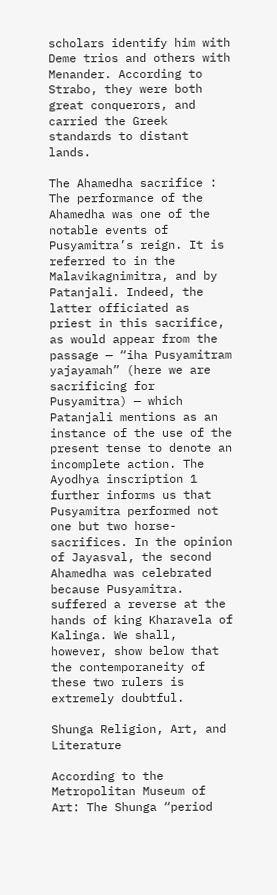scholars identify him with Deme trios and others with Menander. According to Strabo, they were both great conquerors, and carried the Greek standards to distant lands.

The Ahamedha sacrifice : The performance of the Ahamedha was one of the notable events of Pusyamitra’s reign. It is referred to in the Malavikagnimitra, and by Patanjali. Indeed, the latter officiated as priest in this sacrifice, as would appear from the passage — “iha Pusyamitram yajayamah” (here we are sacrificing for Pusyamitra) — which Patanjali mentions as an instance of the use of the present tense to denote an incomplete action. The Ayodhya inscription 1 further informs us that Pusyamitra performed not one but two horse-sacrifices. In the opinion of Jayasval, the second Ahamedha was celebrated because Pusyamitra. suffered a reverse at the hands of king Kharavela of Kalinga. We shall, however, show below that the contemporaneity of these two rulers is extremely doubtful.

Shunga Religion, Art, and Literature

According to the Metropolitan Museum of Art: The Shunga “period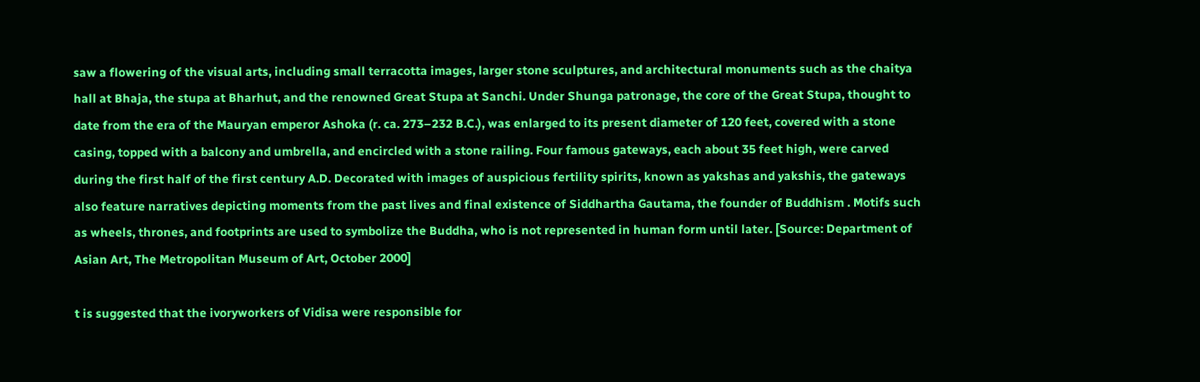saw a flowering of the visual arts, including small terracotta images, larger stone sculptures, and architectural monuments such as the chaitya hall at Bhaja, the stupa at Bharhut, and the renowned Great Stupa at Sanchi. Under Shunga patronage, the core of the Great Stupa, thought to date from the era of the Mauryan emperor Ashoka (r. ca. 273–232 B.C.), was enlarged to its present diameter of 120 feet, covered with a stone casing, topped with a balcony and umbrella, and encircled with a stone railing. Four famous gateways, each about 35 feet high, were carved during the first half of the first century A.D. Decorated with images of auspicious fertility spirits, known as yakshas and yakshis, the gateways also feature narratives depicting moments from the past lives and final existence of Siddhartha Gautama, the founder of Buddhism . Motifs such as wheels, thrones, and footprints are used to symbolize the Buddha, who is not represented in human form until later. [Source: Department of Asian Art, The Metropolitan Museum of Art, October 2000]

t is suggested that the ivoryworkers of Vidisa were responsible for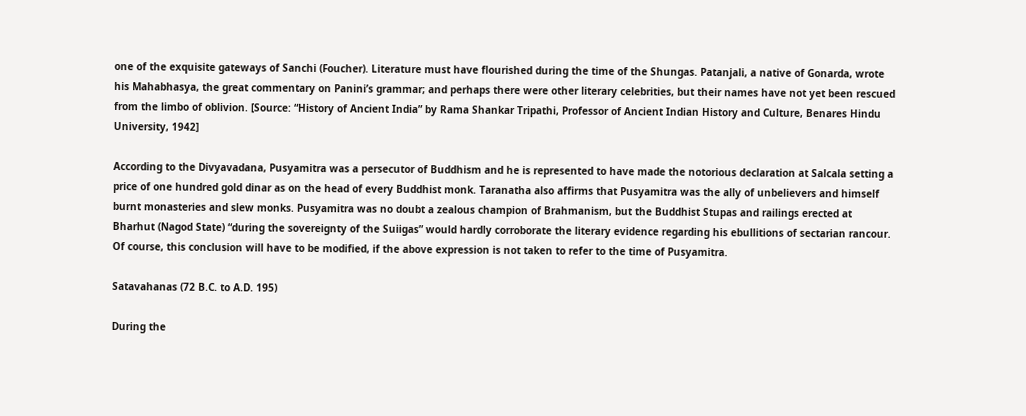one of the exquisite gateways of Sanchi (Foucher). Literature must have flourished during the time of the Shungas. Patanjali, a native of Gonarda, wrote his Mahabhasya, the great commentary on Panini’s grammar; and perhaps there were other literary celebrities, but their names have not yet been rescued from the limbo of oblivion. [Source: “History of Ancient India” by Rama Shankar Tripathi, Professor of Ancient Indian History and Culture, Benares Hindu University, 1942]

According to the Divyavadana, Pusyamitra was a persecutor of Buddhism and he is represented to have made the notorious declaration at Salcala setting a price of one hundred gold dinar as on the head of every Buddhist monk. Taranatha also affirms that Pusyamitra was the ally of unbelievers and himself burnt monasteries and slew monks. Pusyamitra was no doubt a zealous champion of Brahmanism, but the Buddhist Stupas and railings erected at Bharhut (Nagod State) “during the sovereignty of the Suiigas” would hardly corroborate the literary evidence regarding his ebullitions of sectarian rancour. Of course, this conclusion will have to be modified, if the above expression is not taken to refer to the time of Pusyamitra.

Satavahanas (72 B.C. to A.D. 195)

During the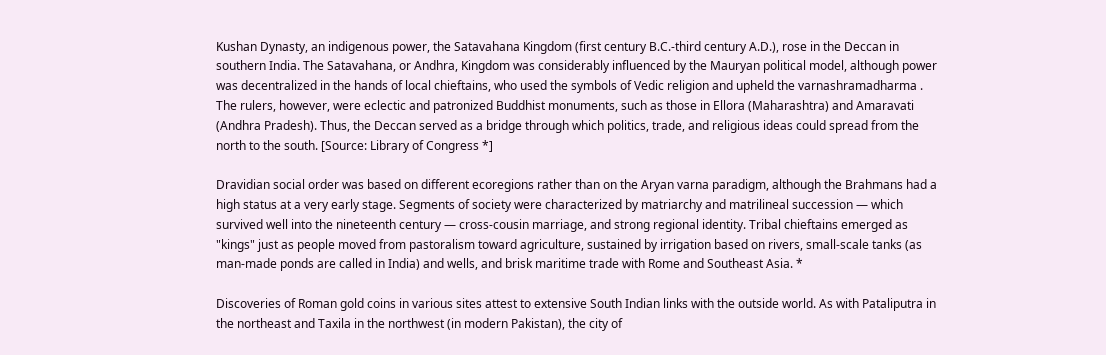Kushan Dynasty, an indigenous power, the Satavahana Kingdom (first century B.C.-third century A.D.), rose in the Deccan in southern India. The Satavahana, or Andhra, Kingdom was considerably influenced by the Mauryan political model, although power was decentralized in the hands of local chieftains, who used the symbols of Vedic religion and upheld the varnashramadharma . The rulers, however, were eclectic and patronized Buddhist monuments, such as those in Ellora (Maharashtra) and Amaravati (Andhra Pradesh). Thus, the Deccan served as a bridge through which politics, trade, and religious ideas could spread from the north to the south. [Source: Library of Congress *]

Dravidian social order was based on different ecoregions rather than on the Aryan varna paradigm, although the Brahmans had a high status at a very early stage. Segments of society were characterized by matriarchy and matrilineal succession — which survived well into the nineteenth century — cross-cousin marriage, and strong regional identity. Tribal chieftains emerged as "kings" just as people moved from pastoralism toward agriculture, sustained by irrigation based on rivers, small-scale tanks (as man-made ponds are called in India) and wells, and brisk maritime trade with Rome and Southeast Asia. *

Discoveries of Roman gold coins in various sites attest to extensive South Indian links with the outside world. As with Pataliputra in the northeast and Taxila in the northwest (in modern Pakistan), the city of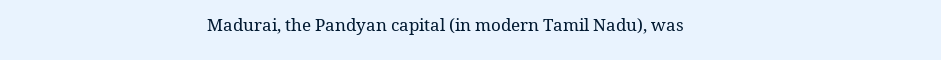Madurai, the Pandyan capital (in modern Tamil Nadu), was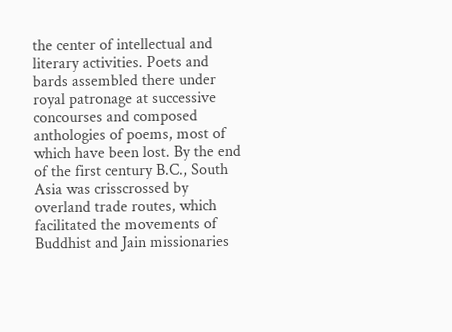the center of intellectual and literary activities. Poets and bards assembled there under royal patronage at successive concourses and composed anthologies of poems, most of which have been lost. By the end of the first century B.C., South Asia was crisscrossed by overland trade routes, which facilitated the movements of Buddhist and Jain missionaries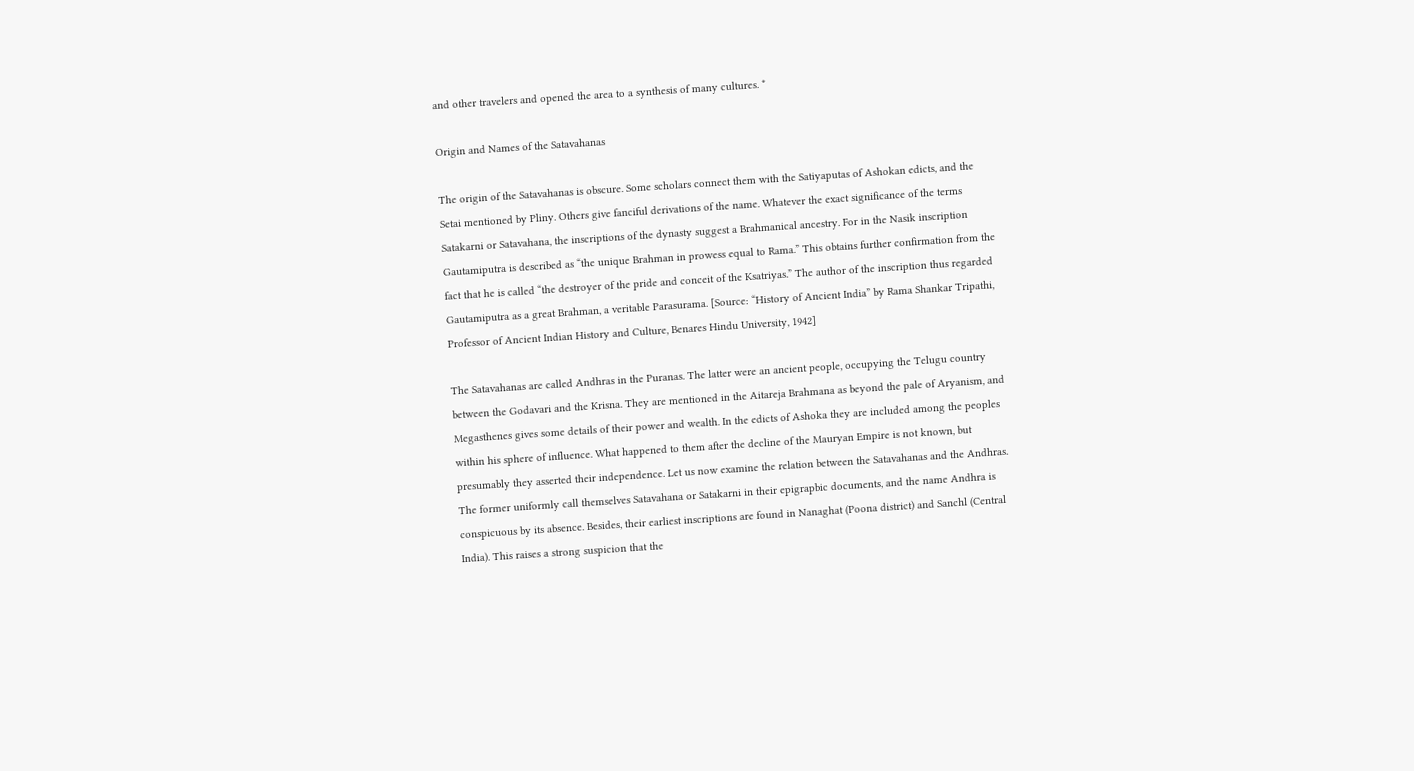and other travelers and opened the area to a synthesis of many cultures. *

Origin and Names of the Satavahanas

The origin of the Satavahanas is obscure. Some scholars connect them with the Satiyaputas of Ashokan edicts, and the Setai mentioned by Pliny. Others give fanciful derivations of the name. Whatever the exact significance of the terms Satakarni or Satavahana, the inscriptions of the dynasty suggest a Brahmanical ancestry. For in the Nasik inscription Gautamiputra is described as “the unique Brahman in prowess equal to Rama.” This obtains further confirmation from the fact that he is called “the destroyer of the pride and conceit of the Ksatriyas.” The author of the inscription thus regarded Gautamiputra as a great Brahman, a veritable Parasurama. [Source: “History of Ancient India” by Rama Shankar Tripathi, Professor of Ancient Indian History and Culture, Benares Hindu University, 1942]

The Satavahanas are called Andhras in the Puranas. The latter were an ancient people, occupying the Telugu country between the Godavari and the Krisna. They are mentioned in the Aitareja Brahmana as beyond the pale of Aryanism, and Megasthenes gives some details of their power and wealth. In the edicts of Ashoka they are included among the peoples within his sphere of influence. What happened to them after the decline of the Mauryan Empire is not known, but presumably they asserted their independence. Let us now examine the relation between the Satavahanas and the Andhras. The former uniformly call themselves Satavahana or Satakarni in their epigrapbic documents, and the name Andhra is conspicuous by its absence. Besides, their earliest inscriptions are found in Nanaghat (Poona district) and Sanchl (Central India). This raises a strong suspicion that the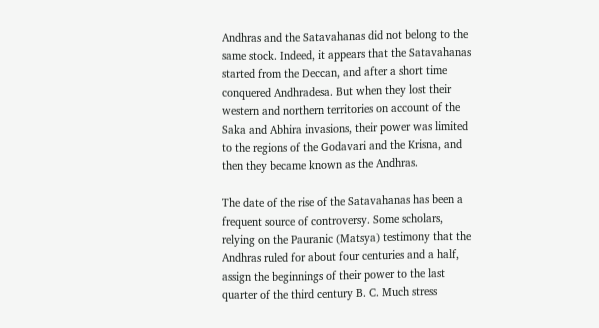Andhras and the Satavahanas did not belong to the same stock. Indeed, it appears that the Satavahanas started from the Deccan, and after a short time conquered Andhradesa. But when they lost their western and northern territories on account of the Saka and Abhira invasions, their power was limited to the regions of the Godavari and the Krisna, and then they became known as the Andhras.

The date of the rise of the Satavahanas has been a frequent source of controversy. Some scholars, relying on the Pauranic (Matsya) testimony that the Andhras ruled for about four centuries and a half, assign the beginnings of their power to the last quarter of the third century B. C. Much stress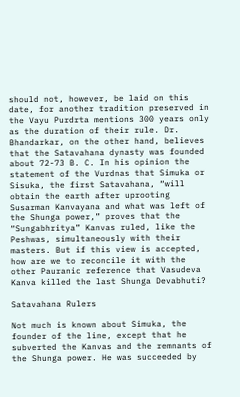should not, however, be laid on this date, for another tradition preserved in the Vayu Purdrta mentions 300 years only as the duration of their rule. Dr. Bhandarkar, on the other hand, believes that the Satavahana dynasty was founded about 72-73 B. C. In his opinion the statement of the Vurdnas that Simuka or Sisuka, the first Satavahana, “will obtain the earth after uprooting Susarman Kanvayana and what was left of the Shunga power,” proves that the “Sungabhritya” Kanvas ruled, like the Peshwas, simultaneously with their masters. But if this view is accepted, how are we to reconcile it with the other Pauranic reference that Vasudeva Kanva killed the last Shunga Devabhuti?

Satavahana Rulers

Not much is known about Simuka, the founder of the line, except that he subverted the Kanvas and the remnants of the Shunga power. He was succeeded by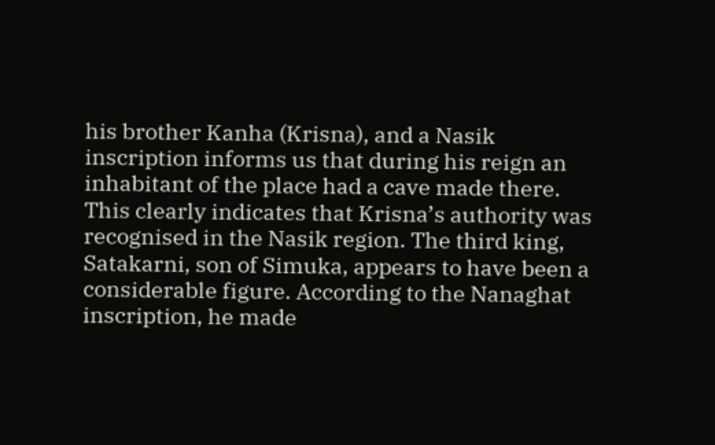his brother Kanha (Krisna), and a Nasik inscription informs us that during his reign an inhabitant of the place had a cave made there. This clearly indicates that Krisna’s authority was recognised in the Nasik region. The third king, Satakarni, son of Simuka, appears to have been a considerable figure. According to the Nanaghat inscription, he made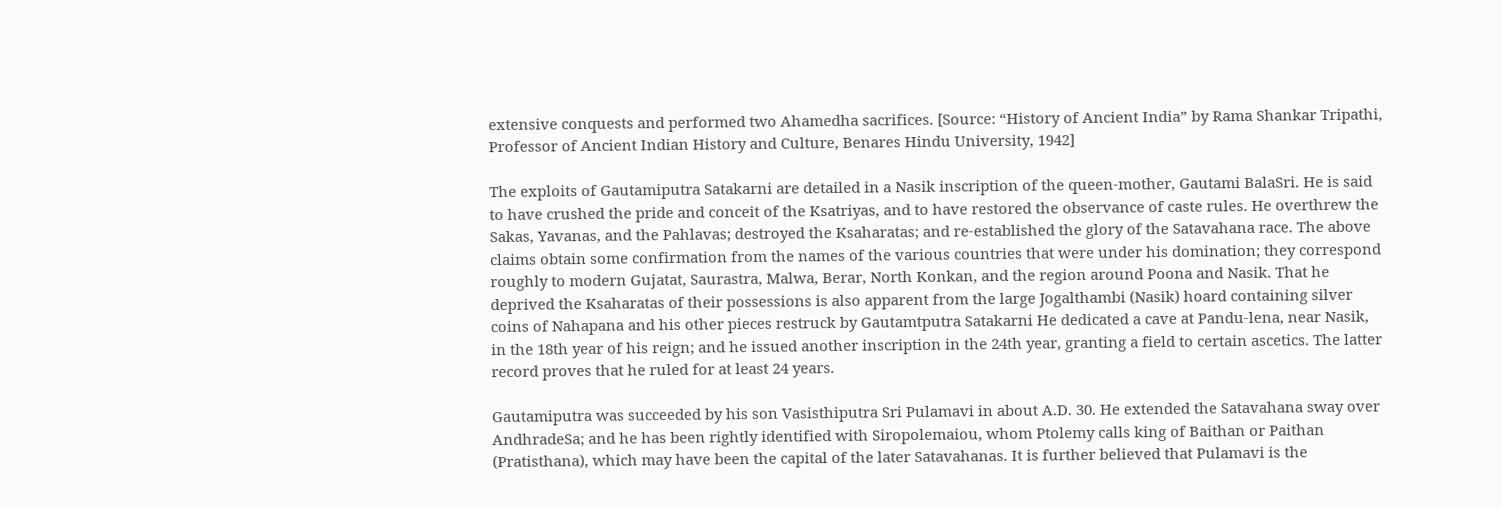extensive conquests and performed two Ahamedha sacrifices. [Source: “History of Ancient India” by Rama Shankar Tripathi, Professor of Ancient Indian History and Culture, Benares Hindu University, 1942]

The exploits of Gautamiputra Satakarni are detailed in a Nasik inscription of the queen-mother, Gautami BalaSri. He is said to have crushed the pride and conceit of the Ksatriyas, and to have restored the observance of caste rules. He overthrew the Sakas, Yavanas, and the Pahlavas; destroyed the Ksaharatas; and re-established the glory of the Satavahana race. The above claims obtain some confirmation from the names of the various countries that were under his domination; they correspond roughly to modern Gujatat, Saurastra, Malwa, Berar, North Konkan, and the region around Poona and Nasik. That he deprived the Ksaharatas of their possessions is also apparent from the large Jogalthambi (Nasik) hoard containing silver coins of Nahapana and his other pieces restruck by Gautamtputra Satakarni He dedicated a cave at Pandu-lena, near Nasik, in the 18th year of his reign; and he issued another inscription in the 24th year, granting a field to certain ascetics. The latter record proves that he ruled for at least 24 years.

Gautamiputra was succeeded by his son Vasisthiputra Sri Pulamavi in about A.D. 30. He extended the Satavahana sway over AndhradeSa; and he has been rightly identified with Siropolemaiou, whom Ptolemy calls king of Baithan or Paithan (Pratisthana), which may have been the capital of the later Satavahanas. It is further believed that Pulamavi is the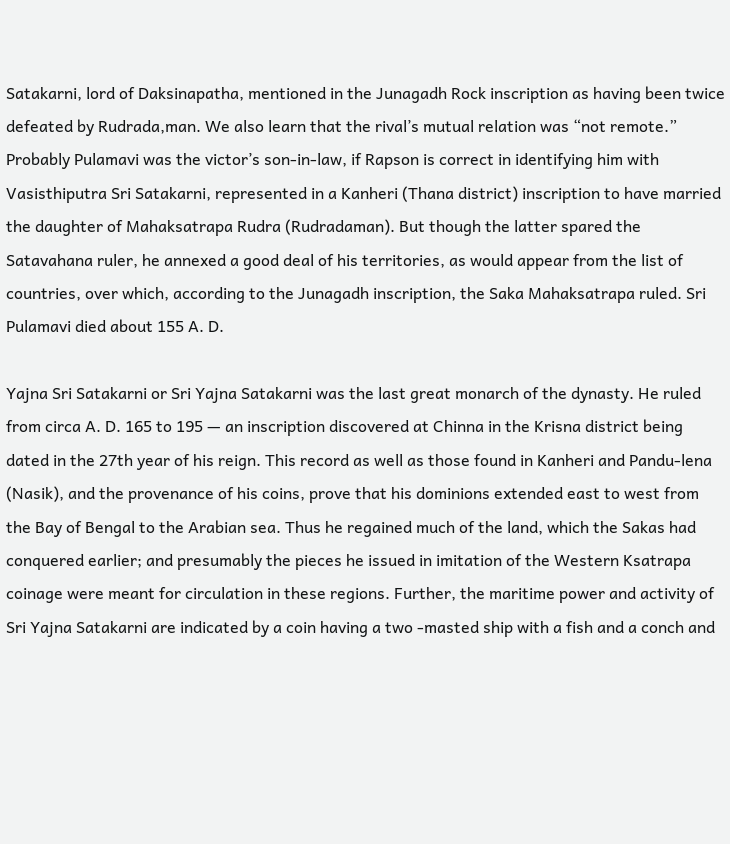Satakarni, lord of Daksinapatha, mentioned in the Junagadh Rock inscription as having been twice defeated by Rudrada,man. We also learn that the rival’s mutual relation was “not remote.” Probably Pulamavi was the victor’s son-in-law, if Rapson is correct in identifying him with Vasisthiputra Sri Satakarni, represented in a Kanheri (Thana district) inscription to have married the daughter of Mahaksatrapa Rudra (Rudradaman). But though the latter spared the Satavahana ruler, he annexed a good deal of his territories, as would appear from the list of countries, over which, according to the Junagadh inscription, the Saka Mahaksatrapa ruled. Sri Pulamavi died about 155 A. D.

Yajna Sri Satakarni or Sri Yajna Satakarni was the last great monarch of the dynasty. He ruled from circa A. D. 165 to 195 — an inscription discovered at Chinna in the Krisna district being dated in the 27th year of his reign. This record as well as those found in Kanheri and Pandu-lena (Nasik), and the provenance of his coins, prove that his dominions extended east to west from the Bay of Bengal to the Arabian sea. Thus he regained much of the land, which the Sakas had conquered earlier; and presumably the pieces he issued in imitation of the Western Ksatrapa coinage were meant for circulation in these regions. Further, the maritime power and activity of Sri Yajna Satakarni are indicated by a coin having a two -masted ship with a fish and a conch and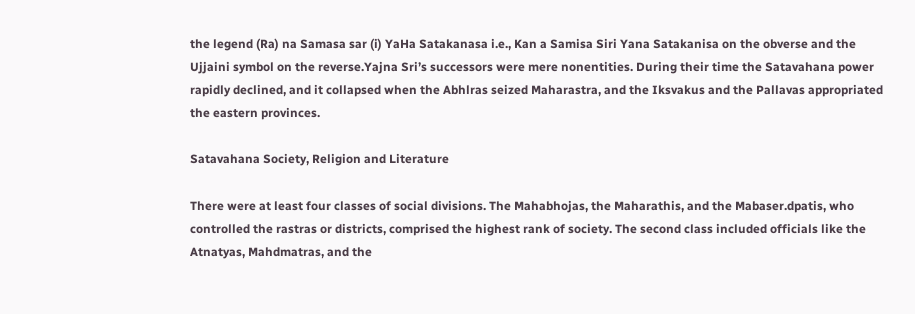the legend (Ra) na Samasa sar (i) YaHa Satakanasa i.e., Kan a Samisa Siri Yana Satakanisa on the obverse and the Ujjaini symbol on the reverse.Yajna Sri’s successors were mere nonentities. During their time the Satavahana power rapidly declined, and it collapsed when the Abhlras seized Maharastra, and the Iksvakus and the Pallavas appropriated the eastern provinces.

Satavahana Society, Religion and Literature

There were at least four classes of social divisions. The Mahabhojas, the Maharathis, and the Mabaser.dpatis, who controlled the rastras or districts, comprised the highest rank of society. The second class included officials like the Atnatyas, Mahdmatras, and the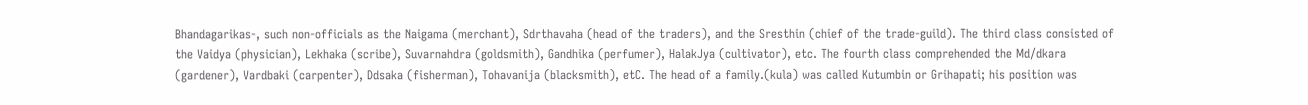Bhandagarikas-, such non-officials as the Naigama (merchant), Sdrthavaha (head of the traders), and the Sresthin (chief of the trade-guild). The third class consisted of the Vaidya (physician), Lekhaka (scribe), Suvarnahdra (goldsmith), Gandhika (perfumer), HalakJya (cultivator), etc. The fourth class comprehended the Md/dkara (gardener), Vardbaki (carpenter), Ddsaka (fisherman), Tohavanija (blacksmith), etC. The head of a family.(kula) was called Kutumbin or Grihapati; his position was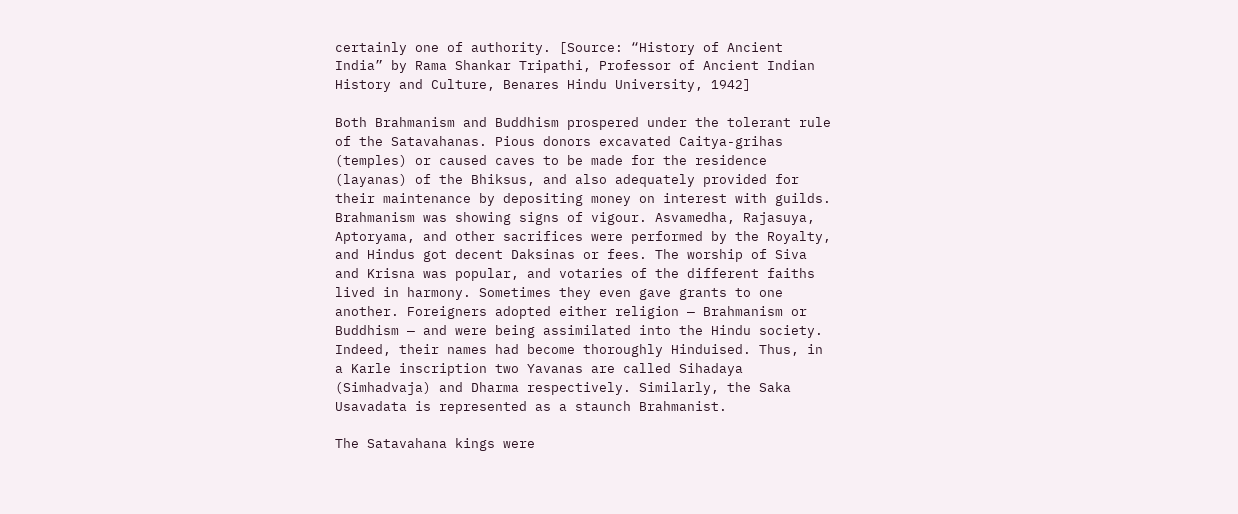certainly one of authority. [Source: “History of Ancient India” by Rama Shankar Tripathi, Professor of Ancient Indian History and Culture, Benares Hindu University, 1942]

Both Brahmanism and Buddhism prospered under the tolerant rule of the Satavahanas. Pious donors excavated Caitya-grihas (temples) or caused caves to be made for the residence (layanas) of the Bhiksus, and also adequately provided for their maintenance by depositing money on interest with guilds. Brahmanism was showing signs of vigour. Asvamedha, Rajasuya, Aptoryama, and other sacrifices were performed by the Royalty, and Hindus got decent Daksinas or fees. The worship of Siva and Krisna was popular, and votaries of the different faiths lived in harmony. Sometimes they even gave grants to one another. Foreigners adopted either religion — Brahmanism or Buddhism — and were being assimilated into the Hindu society. Indeed, their names had become thoroughly Hinduised. Thus, in a Karle inscription two Yavanas are called Sihadaya (Simhadvaja) and Dharma respectively. Similarly, the Saka Usavadata is represented as a staunch Brahmanist.

The Satavahana kings were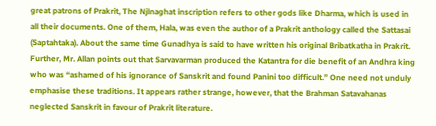great patrons of Prakrit, The Njlnaghat inscription refers to other gods like Dharma, which is used in all their documents. One of them, Hala, was even the author of a Prakrit anthology called the Sattasai (Saptahtaka). About the same time Gunadhya is said to have written his original Bribatkatha in Prakrit. Further, Mr. Allan points out that Sarvavarman produced the Katantra for die benefit of an Andhra king who was “ashamed of his ignorance of Sanskrit and found Panini too difficult.” One need not unduly emphasise these traditions. It appears rather strange, however, that the Brahman Satavahanas neglected Sanskrit in favour of Prakrit literature.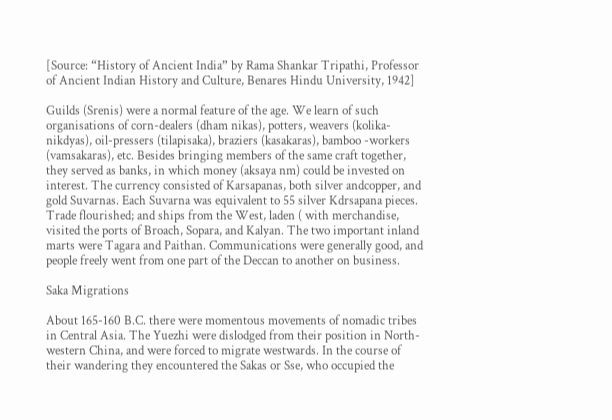[Source: “History of Ancient India” by Rama Shankar Tripathi, Professor of Ancient Indian History and Culture, Benares Hindu University, 1942]

Guilds (Srenis) were a normal feature of the age. We learn of such organisations of corn-dealers (dham nikas), potters, weavers (kolika-nikdyas), oil-pressers (tilapisaka), braziers (kasakaras), bamboo -workers (vamsakaras), etc. Besides bringing members of the same craft together, they served as banks, in which money (aksaya nm) could be invested on interest. The currency consisted of Karsapanas, both silver andcopper, and gold Suvarnas. Each Suvarna was equivalent to 55 silver Kdrsapana pieces. Trade flourished; and ships from the West, laden ( with merchandise, visited the ports of Broach, Sopara, and Kalyan. The two important inland marts were Tagara and Paithan. Communications were generally good, and people freely went from one part of the Deccan to another on business.

Saka Migrations

About 165-160 B.C. there were momentous movements of nomadic tribes in Central Asia. The Yuezhi were dislodged from their position in North-western China, and were forced to migrate westwards. In the course of their wandering they encountered the Sakas or Sse, who occupied the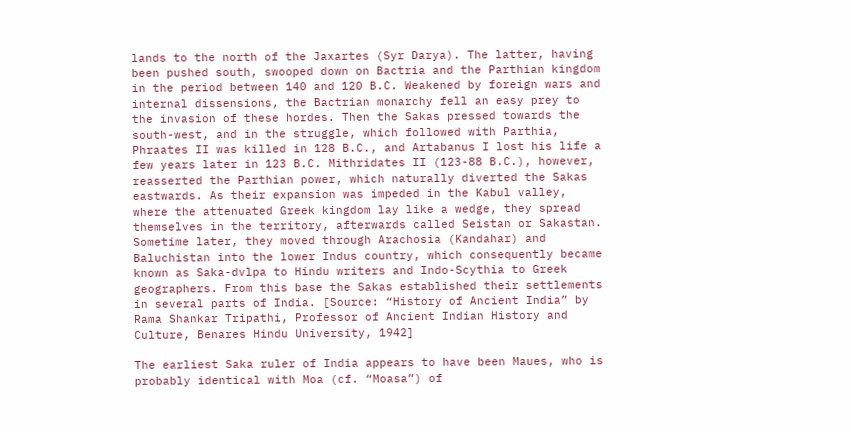lands to the north of the Jaxartes (Syr Darya). The latter, having been pushed south, swooped down on Bactria and the Parthian kingdom in the period between 140 and 120 B.C. Weakened by foreign wars and internal dissensions, the Bactrian monarchy fell an easy prey to the invasion of these hordes. Then the Sakas pressed towards the south-west, and in the struggle, which followed with Parthia, Phraates II was killed in 128 B.C., and Artabanus I lost his life a few years later in 123 B.C. Mithridates II (123-88 B.C.), however, reasserted the Parthian power, which naturally diverted the Sakas eastwards. As their expansion was impeded in the Kabul valley, where the attenuated Greek kingdom lay like a wedge, they spread themselves in the territory, afterwards called Seistan or Sakastan. Sometime later, they moved through Arachosia (Kandahar) and Baluchistan into the lower Indus country, which consequently became known as Saka-dvlpa to Hindu writers and Indo-Scythia to Greek geographers. From this base the Sakas established their settlements in several parts of India. [Source: “History of Ancient India” by Rama Shankar Tripathi, Professor of Ancient Indian History and Culture, Benares Hindu University, 1942]

The earliest Saka ruler of India appears to have been Maues, who is probably identical with Moa (cf. “Moasa”) of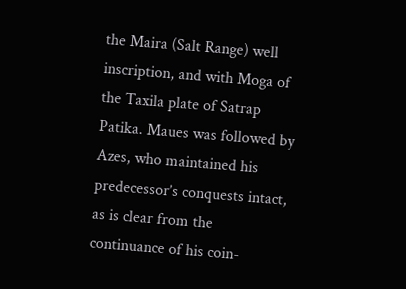the Maira (Salt Range) well inscription, and with Moga of the Taxila plate of Satrap Patika. Maues was followed by Azes, who maintained his predecessor’s conquests intact, as is clear from the continuance of his coin-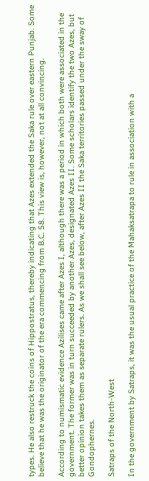types. He also restruck the coins of Hippostratus, thereby indicating that Azes extended the Saka rule over eastern Punjab. Some believe that he was the originator of the era commencing from B.C. 58. This view is, however, not at all convincing.

According to numismatic evidence Azilises came after Azes I, although there was a period in which both were associated in the government. The former was in turn succeeded by another Azes, designated Azes II. Some scholars identify the two Azes, but better opinion takes them as separate rulers. As we shall see below, after Azes II the Saka territories passed under the sway of Gondophernes.

Satraps of the North-West

In the government by Satraps, it was the usual practice of the Mahaksatrapa to rule in association with a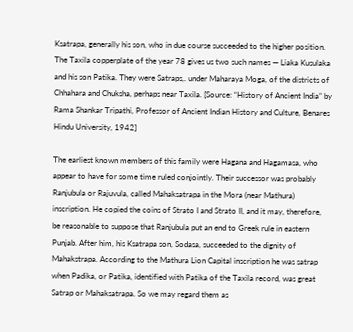Ksatrapa, generally his son, who in due course succeeded to the higher position. The Taxila copperplate of the year 78 gives us two such names — Liaka Kusulaka and his son Patika. They were Satraps,. under Maharaya Moga, of the districts of Chhahara and Chuksha, perhaps near Taxila. [Source: “History of Ancient India” by Rama Shankar Tripathi, Professor of Ancient Indian History and Culture, Benares Hindu University, 1942]

The earliest known members of this family were Hagana and Hagamasa, who appear to have for some time ruled conjointly. Their successor was probably Ranjubula or Rajuvula, called Mahaksatrapa in the Mora (near Mathura) inscription. He copied the coins of Strato I and Strato II, and it may, therefore, be reasonable to suppose that Ranjubula put an end to Greek rule in eastern Punjab. After him, his Ksatrapa son, Sodasa, succeeded to the dignity of Mahakstrapa. According to the Mathura Lion Capital inscription he was satrap when Padika, or Patika, identified with Patika of the Taxila record, was great Satrap or Mahaksatrapa. So we may regard them as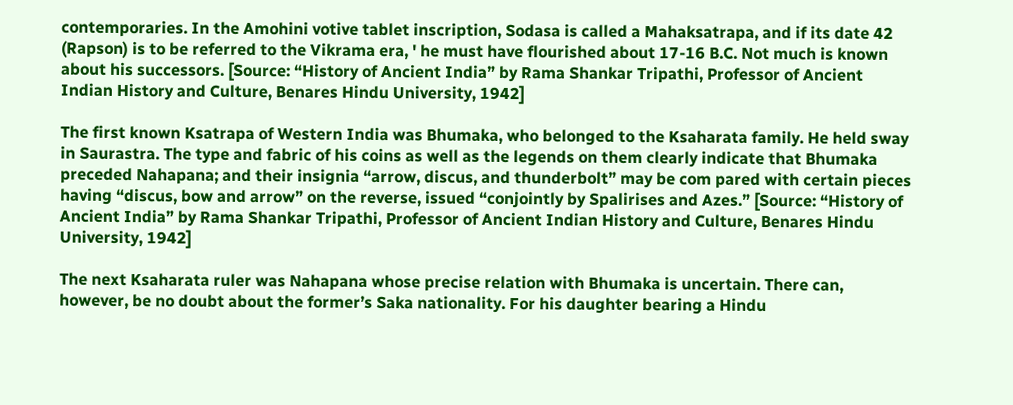contemporaries. In the Amohini votive tablet inscription, Sodasa is called a Mahaksatrapa, and if its date 42 (Rapson) is to be referred to the Vikrama era, ' he must have flourished about 17-16 B.C. Not much is known about his successors. [Source: “History of Ancient India” by Rama Shankar Tripathi, Professor of Ancient Indian History and Culture, Benares Hindu University, 1942]

The first known Ksatrapa of Western India was Bhumaka, who belonged to the Ksaharata family. He held sway in Saurastra. The type and fabric of his coins as well as the legends on them clearly indicate that Bhumaka preceded Nahapana; and their insignia “arrow, discus, and thunderbolt” may be com pared with certain pieces having “discus, bow and arrow” on the reverse, issued “conjointly by Spalirises and Azes.” [Source: “History of Ancient India” by Rama Shankar Tripathi, Professor of Ancient Indian History and Culture, Benares Hindu University, 1942]

The next Ksaharata ruler was Nahapana whose precise relation with Bhumaka is uncertain. There can, however, be no doubt about the former’s Saka nationality. For his daughter bearing a Hindu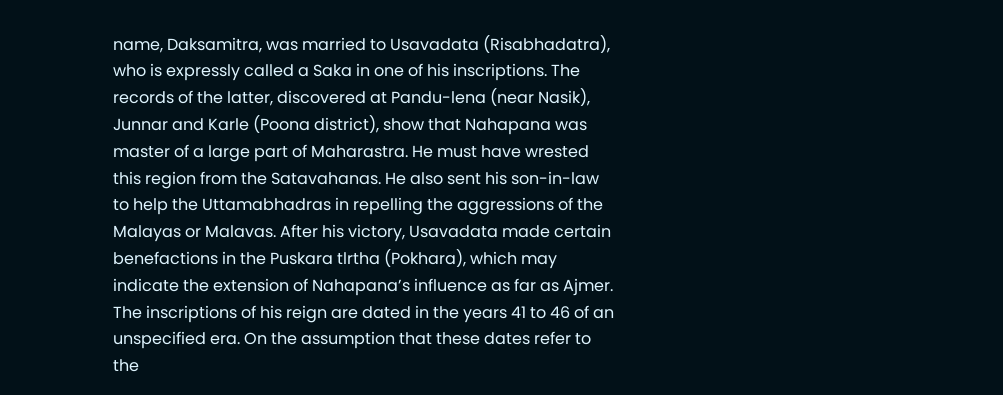name, Daksamitra, was married to Usavadata (Risabhadatra), who is expressly called a Saka in one of his inscriptions. The records of the latter, discovered at Pandu-lena (near Nasik), Junnar and Karle (Poona district), show that Nahapana was master of a large part of Maharastra. He must have wrested this region from the Satavahanas. He also sent his son-in-law to help the Uttamabhadras in repelling the aggressions of the Malayas or Malavas. After his victory, Usavadata made certain benefactions in the Puskara tlrtha (Pokhara), which may indicate the extension of Nahapana’s influence as far as Ajmer. The inscriptions of his reign are dated in the years 41 to 46 of an unspecified era. On the assumption that these dates refer to the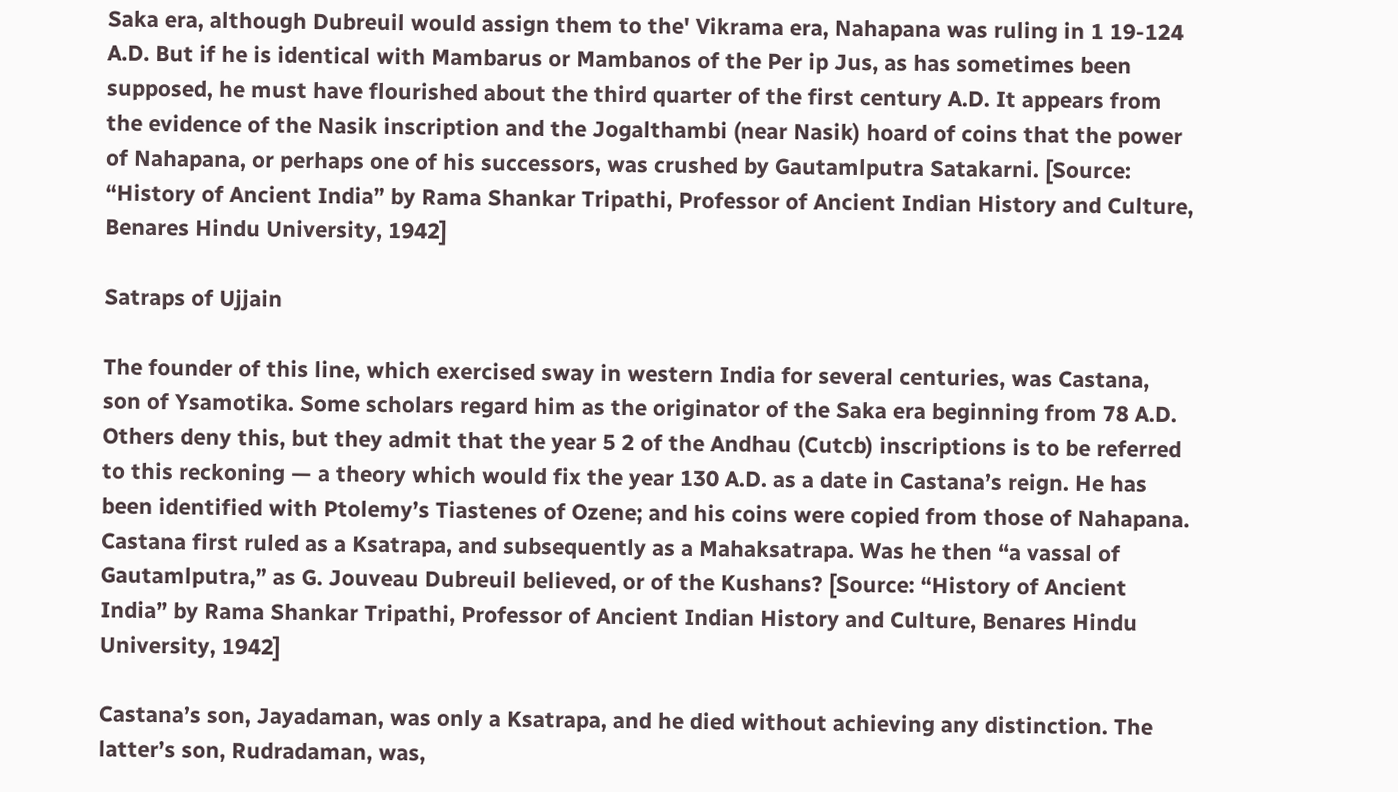Saka era, although Dubreuil would assign them to the' Vikrama era, Nahapana was ruling in 1 19-124 A.D. But if he is identical with Mambarus or Mambanos of the Per ip Jus, as has sometimes been supposed, he must have flourished about the third quarter of the first century A.D. It appears from the evidence of the Nasik inscription and the Jogalthambi (near Nasik) hoard of coins that the power of Nahapana, or perhaps one of his successors, was crushed by Gautamlputra Satakarni. [Source: “History of Ancient India” by Rama Shankar Tripathi, Professor of Ancient Indian History and Culture, Benares Hindu University, 1942]

Satraps of Ujjain

The founder of this line, which exercised sway in western India for several centuries, was Castana, son of Ysamotika. Some scholars regard him as the originator of the Saka era beginning from 78 A.D. Others deny this, but they admit that the year 5 2 of the Andhau (Cutcb) inscriptions is to be referred to this reckoning — a theory which would fix the year 130 A.D. as a date in Castana’s reign. He has been identified with Ptolemy’s Tiastenes of Ozene; and his coins were copied from those of Nahapana. Castana first ruled as a Ksatrapa, and subsequently as a Mahaksatrapa. Was he then “a vassal of Gautamlputra,” as G. Jouveau Dubreuil believed, or of the Kushans? [Source: “History of Ancient India” by Rama Shankar Tripathi, Professor of Ancient Indian History and Culture, Benares Hindu University, 1942]

Castana’s son, Jayadaman, was only a Ksatrapa, and he died without achieving any distinction. The latter’s son, Rudradaman, was,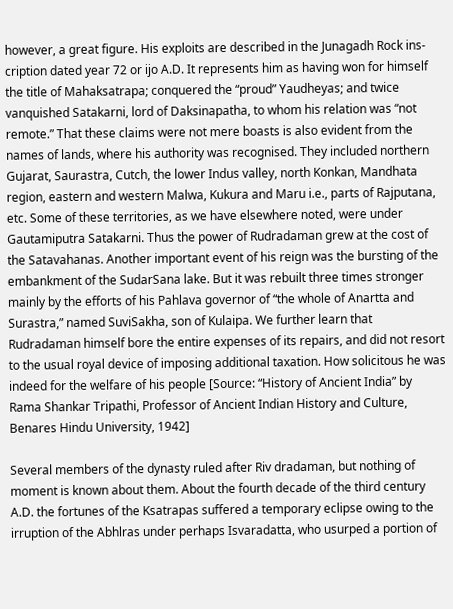however, a great figure. His exploits are described in the Junagadh Rock ins- cription dated year 72 or ijo A.D. It represents him as having won for himself the title of Mahaksatrapa; conquered the “proud” Yaudheyas; and twice vanquished Satakarni, lord of Daksinapatha, to whom his relation was “not remote.” That these claims were not mere boasts is also evident from the names of lands, where his authority was recognised. They included northern Gujarat, Saurastra, Cutch, the lower Indus valley, north Konkan, Mandhata region, eastern and western Malwa, Kukura and Maru i.e., parts of Rajputana, etc. Some of these territories, as we have elsewhere noted, were under Gautamiputra Satakarni. Thus the power of Rudradaman grew at the cost of the Satavahanas. Another important event of his reign was the bursting of the embankment of the SudarSana lake. But it was rebuilt three times stronger mainly by the efforts of his Pahlava governor of “the whole of Anartta and Surastra,” named SuviSakha, son of Kulaipa. We further learn that Rudradaman himself bore the entire expenses of its repairs, and did not resort to the usual royal device of imposing additional taxation. How solicitous he was indeed for the welfare of his people [Source: “History of Ancient India” by Rama Shankar Tripathi, Professor of Ancient Indian History and Culture, Benares Hindu University, 1942]

Several members of the dynasty ruled after Riv dradaman, but nothing of moment is known about them. About the fourth decade of the third century A.D. the fortunes of the Ksatrapas suffered a temporary eclipse owing to the irruption of the Abhlras under perhaps Isvaradatta, who usurped a portion of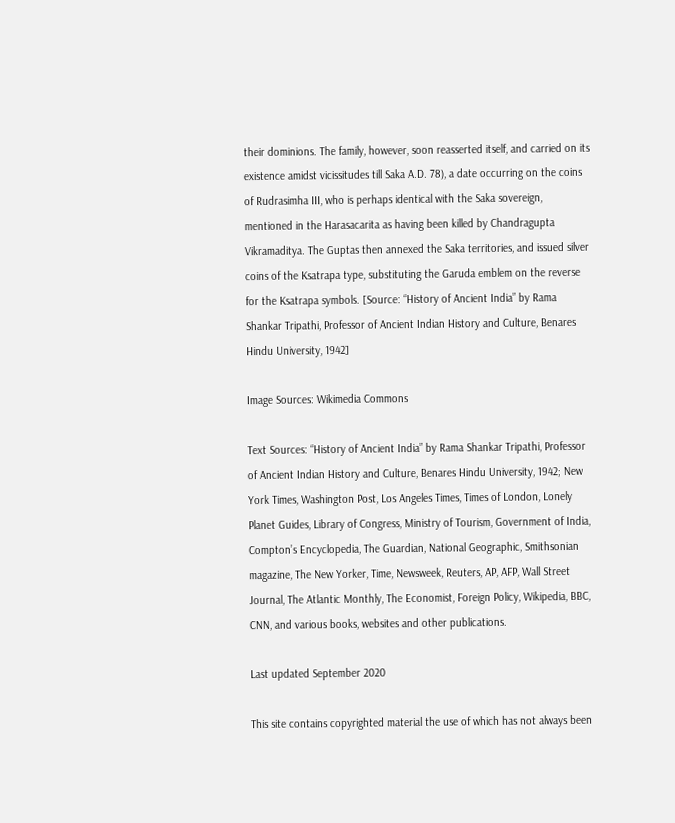their dominions. The family, however, soon reasserted itself, and carried on its existence amidst vicissitudes till Saka A.D. 78), a date occurring on the coins of Rudrasimha III, who is perhaps identical with the Saka sovereign, mentioned in the Harasacarita as having been killed by Chandragupta Vikramaditya. The Guptas then annexed the Saka territories, and issued silver coins of the Ksatrapa type, substituting the Garuda emblem on the reverse for the Ksatrapa symbols. [Source: “History of Ancient India” by Rama Shankar Tripathi, Professor of Ancient Indian History and Culture, Benares Hindu University, 1942]

Image Sources: Wikimedia Commons

Text Sources: “History of Ancient India” by Rama Shankar Tripathi, Professor of Ancient Indian History and Culture, Benares Hindu University, 1942; New York Times, Washington Post, Los Angeles Times, Times of London, Lonely Planet Guides, Library of Congress, Ministry of Tourism, Government of India, Compton’s Encyclopedia, The Guardian, National Geographic, Smithsonian magazine, The New Yorker, Time, Newsweek, Reuters, AP, AFP, Wall Street Journal, The Atlantic Monthly, The Economist, Foreign Policy, Wikipedia, BBC, CNN, and various books, websites and other publications.

Last updated September 2020

This site contains copyrighted material the use of which has not always been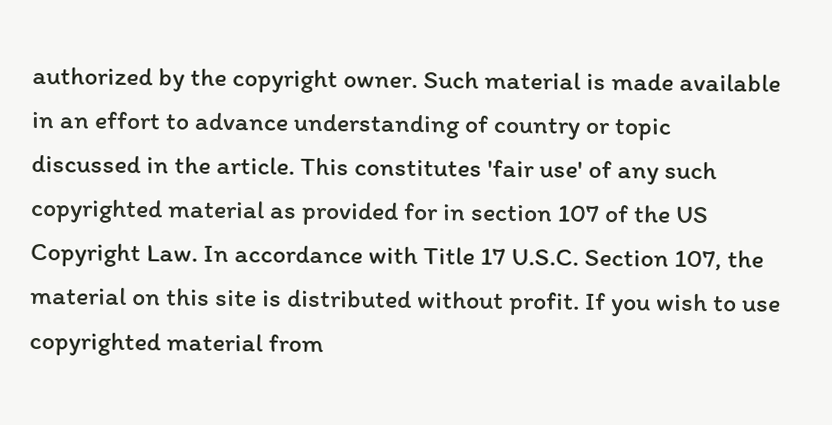authorized by the copyright owner. Such material is made available in an effort to advance understanding of country or topic discussed in the article. This constitutes 'fair use' of any such copyrighted material as provided for in section 107 of the US Copyright Law. In accordance with Title 17 U.S.C. Section 107, the material on this site is distributed without profit. If you wish to use copyrighted material from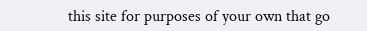this site for purposes of your own that go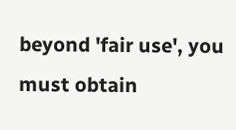beyond 'fair use', you must obtain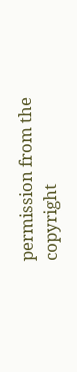permission from the copyright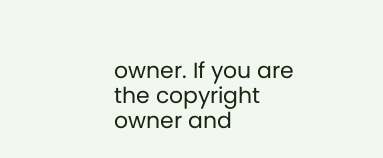owner. If you are the copyright owner and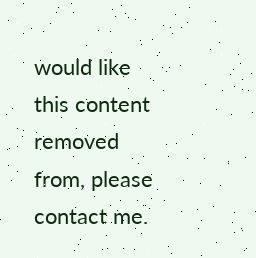would like this content removed from, please contact me.